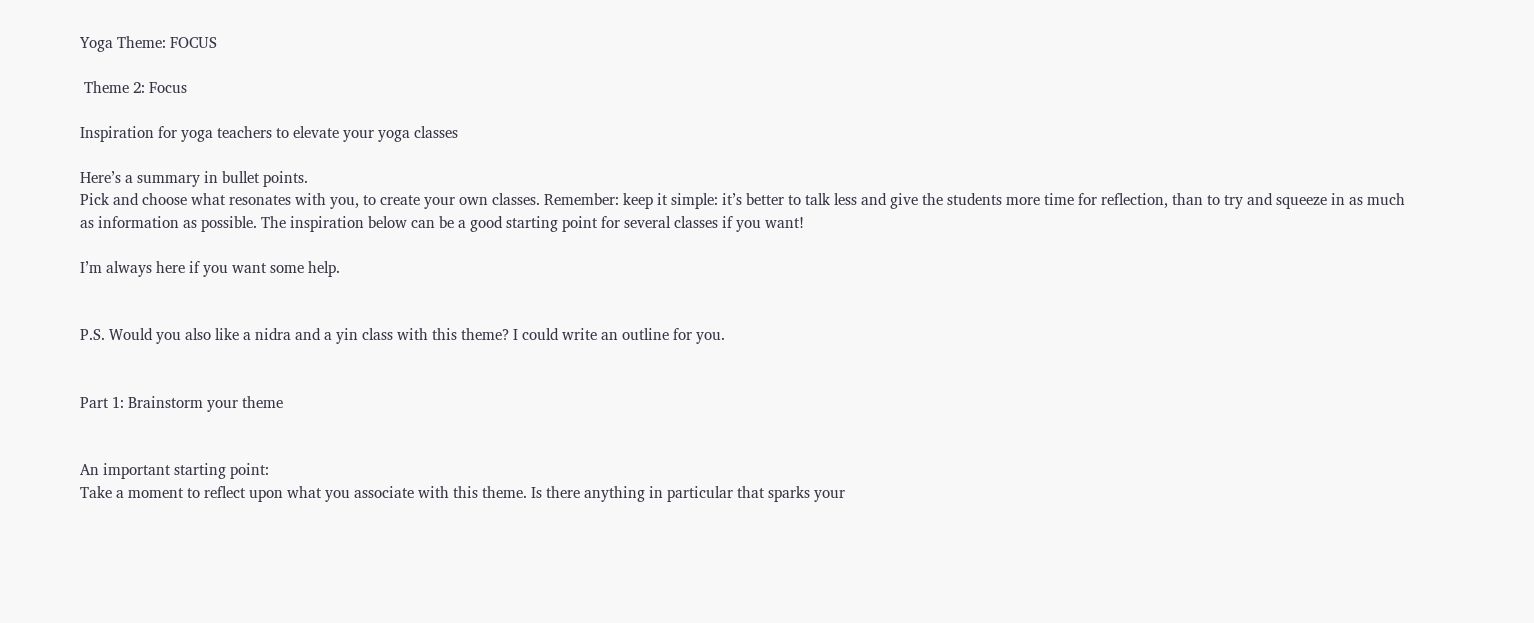Yoga Theme: FOCUS

 Theme 2: Focus

Inspiration for yoga teachers to elevate your yoga classes

Here’s a summary in bullet points.
Pick and choose what resonates with you, to create your own classes. Remember: keep it simple: it’s better to talk less and give the students more time for reflection, than to try and squeeze in as much as information as possible. The inspiration below can be a good starting point for several classes if you want!

I’m always here if you want some help.


P.S. Would you also like a nidra and a yin class with this theme? I could write an outline for you.


Part 1: Brainstorm your theme


An important starting point:
Take a moment to reflect upon what you associate with this theme. Is there anything in particular that sparks your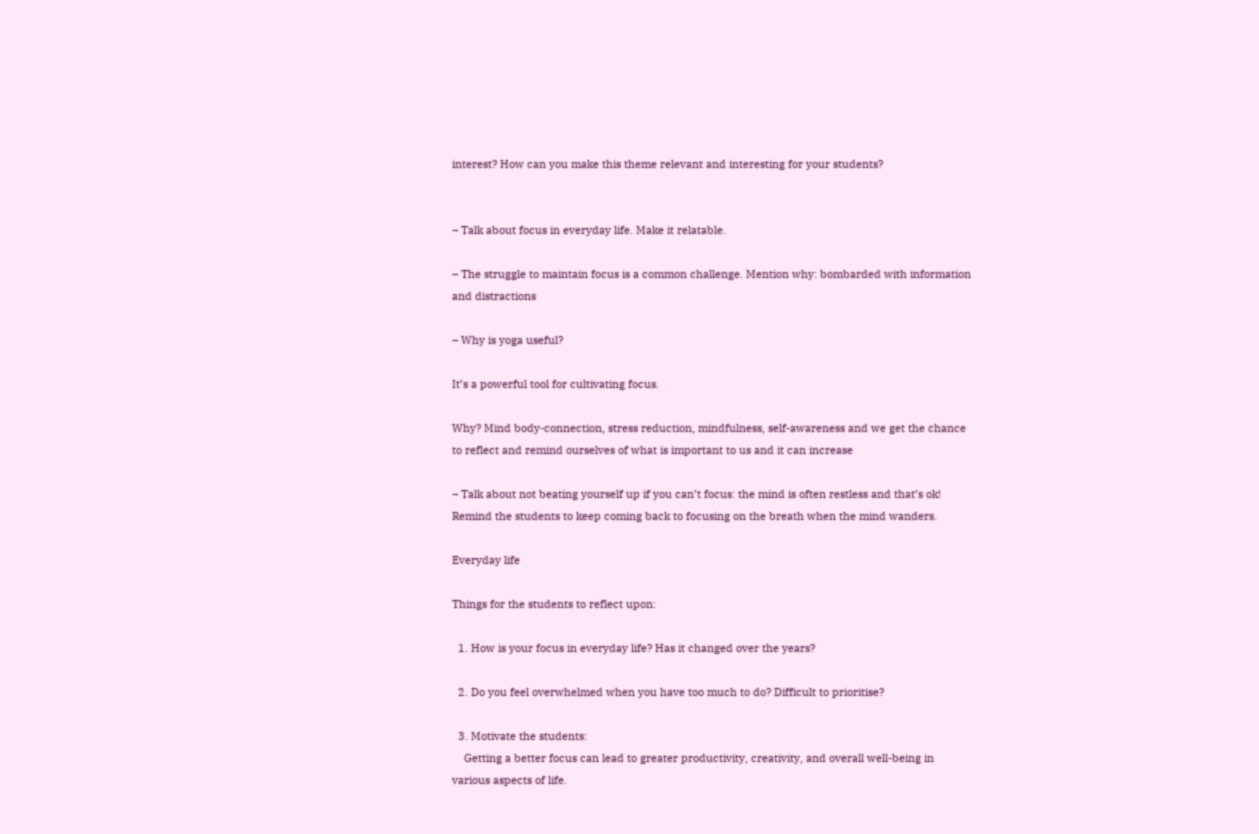interest? How can you make this theme relevant and interesting for your students?


– Talk about focus in everyday life. Make it relatable.

– The struggle to maintain focus is a common challenge. Mention why: bombarded with information and distractions

– Why is yoga useful?

It’s a powerful tool for cultivating focus.

Why? Mind body-connection, stress reduction, mindfulness, self-awareness and we get the chance to reflect and remind ourselves of what is important to us and it can increase

– Talk about not beating yourself up if you can’t focus: the mind is often restless and that’s ok! Remind the students to keep coming back to focusing on the breath when the mind wanders.

Everyday life

Things for the students to reflect upon:

  1. How is your focus in everyday life? Has it changed over the years?

  2. Do you feel overwhelmed when you have too much to do? Difficult to prioritise?

  3. Motivate the students:
    Getting a better focus can lead to greater productivity, creativity, and overall well-being in various aspects of life.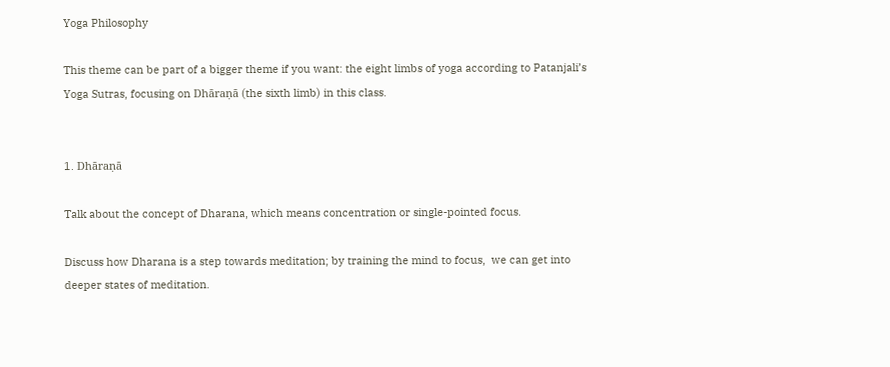Yoga Philosophy

This theme can be part of a bigger theme if you want: the eight limbs of yoga according to Patanjali’s Yoga Sutras, focusing on Dhāraṇā (the sixth limb) in this class.


1. Dhāraṇā

Talk about the concept of Dharana, which means concentration or single-pointed focus.

Discuss how Dharana is a step towards meditation; by training the mind to focus,  we can get into deeper states of meditation.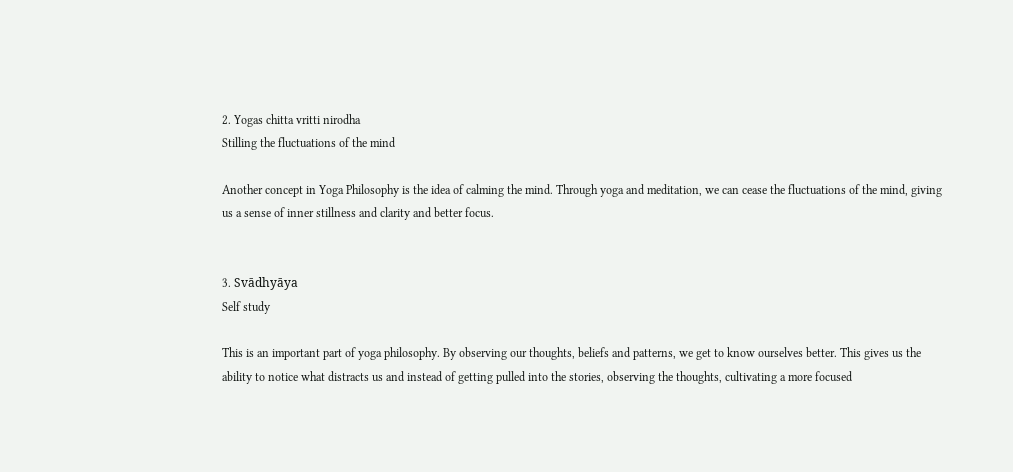2. Yogas chitta vritti nirodha
Stilling the fluctuations of the mind

Another concept in Yoga Philosophy is the idea of calming the mind. Through yoga and meditation, we can cease the fluctuations of the mind, giving us a sense of inner stillness and clarity and better focus.


3. Svādhyāya
Self study

This is an important part of yoga philosophy. By observing our thoughts, beliefs and patterns, we get to know ourselves better. This gives us the ability to notice what distracts us and instead of getting pulled into the stories, observing the thoughts, cultivating a more focused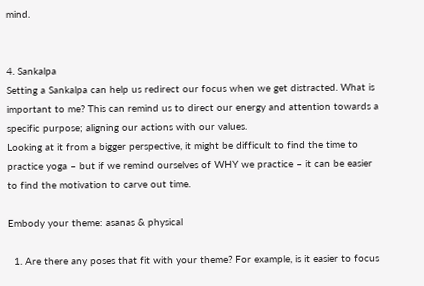mind.


4. Sankalpa
Setting a Sankalpa can help us redirect our focus when we get distracted. What is important to me? This can remind us to direct our energy and attention towards a specific purpose; aligning our actions with our values.
Looking at it from a bigger perspective, it might be difficult to find the time to practice yoga – but if we remind ourselves of WHY we practice – it can be easier to find the motivation to carve out time.

Embody your theme: asanas & physical

  1. Are there any poses that fit with your theme? For example, is it easier to focus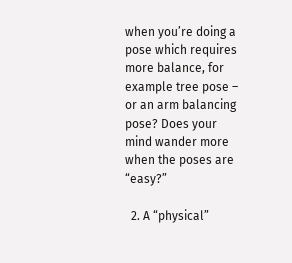when you’re doing a pose which requires more balance, for example tree pose – or an arm balancing pose? Does your mind wander more when the poses are “easy?”

  2. A “physical”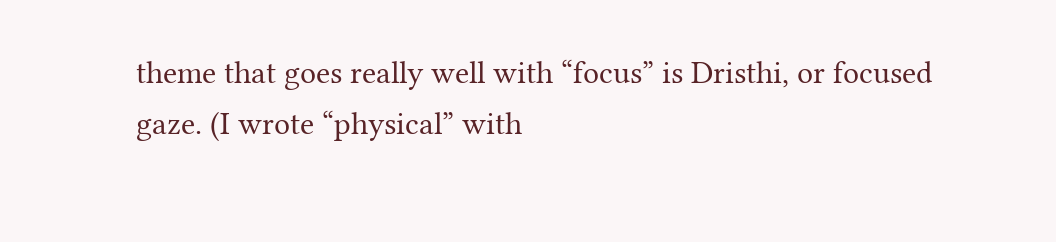theme that goes really well with “focus” is Dristhi, or focused gaze. (I wrote “physical” with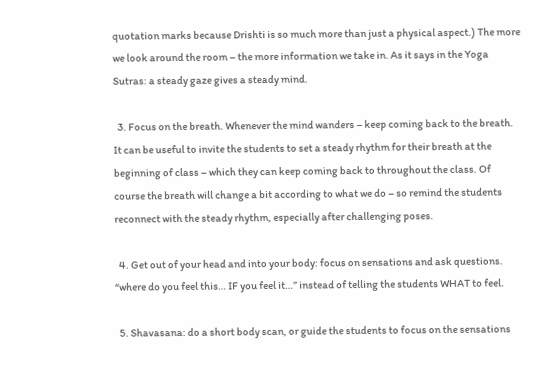quotation marks because Drishti is so much more than just a physical aspect.) The more we look around the room – the more information we take in. As it says in the Yoga Sutras: a steady gaze gives a steady mind.

  3. Focus on the breath. Whenever the mind wanders – keep coming back to the breath. It can be useful to invite the students to set a steady rhythm for their breath at the beginning of class – which they can keep coming back to throughout the class. Of course the breath will change a bit according to what we do – so remind the students reconnect with the steady rhythm, especially after challenging poses.

  4. Get out of your head and into your body: focus on sensations and ask questions. “where do you feel this… IF you feel it…” instead of telling the students WHAT to feel.

  5. Shavasana: do a short body scan, or guide the students to focus on the sensations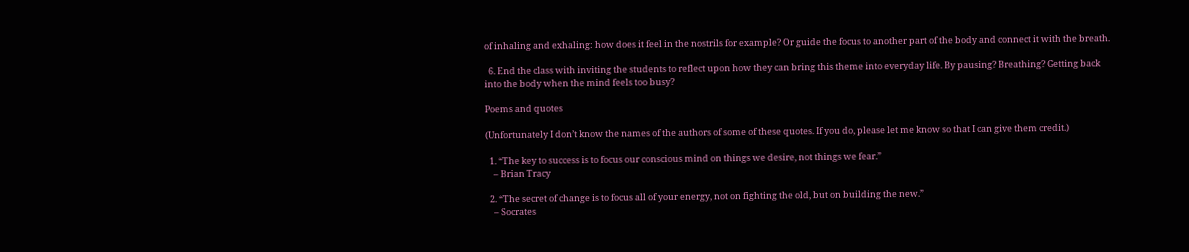of inhaling and exhaling: how does it feel in the nostrils for example? Or guide the focus to another part of the body and connect it with the breath.

  6. End the class with inviting the students to reflect upon how they can bring this theme into everyday life. By pausing? Breathing? Getting back into the body when the mind feels too busy?

Poems and quotes

(Unfortunately I don’t know the names of the authors of some of these quotes. If you do, please let me know so that I can give them credit.)

  1. “The key to success is to focus our conscious mind on things we desire, not things we fear.”
    – Brian Tracy

  2. “The secret of change is to focus all of your energy, not on fighting the old, but on building the new.”
    – Socrates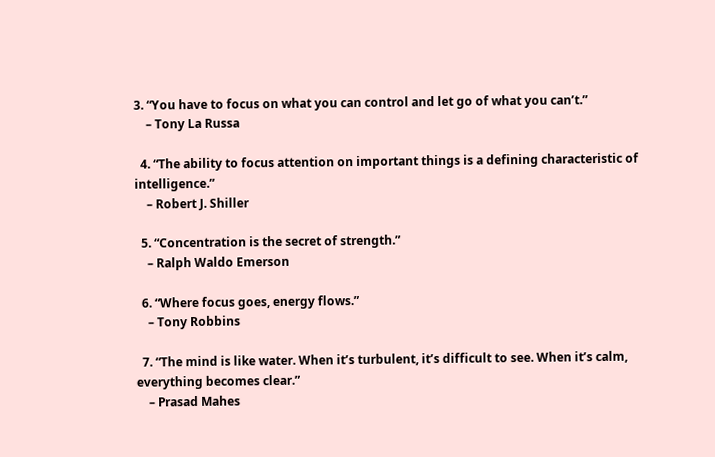3. “You have to focus on what you can control and let go of what you can’t.”
    – Tony La Russa

  4. “The ability to focus attention on important things is a defining characteristic of intelligence.”
    – Robert J. Shiller

  5. “Concentration is the secret of strength.”
    – Ralph Waldo Emerson

  6. “Where focus goes, energy flows.”
    – Tony Robbins

  7. “The mind is like water. When it’s turbulent, it’s difficult to see. When it’s calm, everything becomes clear.”
    – Prasad Mahes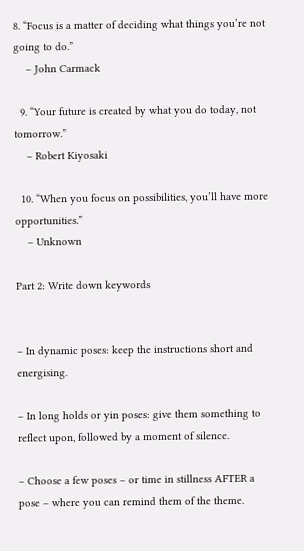8. “Focus is a matter of deciding what things you’re not going to do.”
    – John Carmack

  9. “Your future is created by what you do today, not tomorrow.”
    – Robert Kiyosaki

  10. “When you focus on possibilities, you’ll have more opportunities.”
    – Unknown

Part 2: Write down keywords


– In dynamic poses: keep the instructions short and energising.

– In long holds or yin poses: give them something to reflect upon, followed by a moment of silence.

– Choose a few poses – or time in stillness AFTER a pose – where you can remind them of the theme.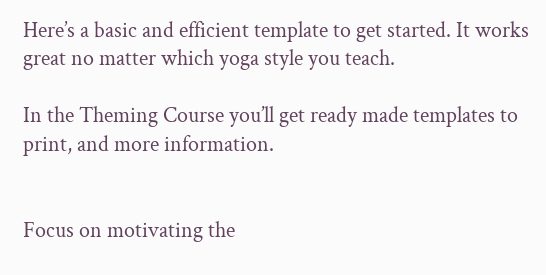Here’s a basic and efficient template to get started. It works great no matter which yoga style you teach.

In the Theming Course you’ll get ready made templates to print, and more information.


Focus on motivating the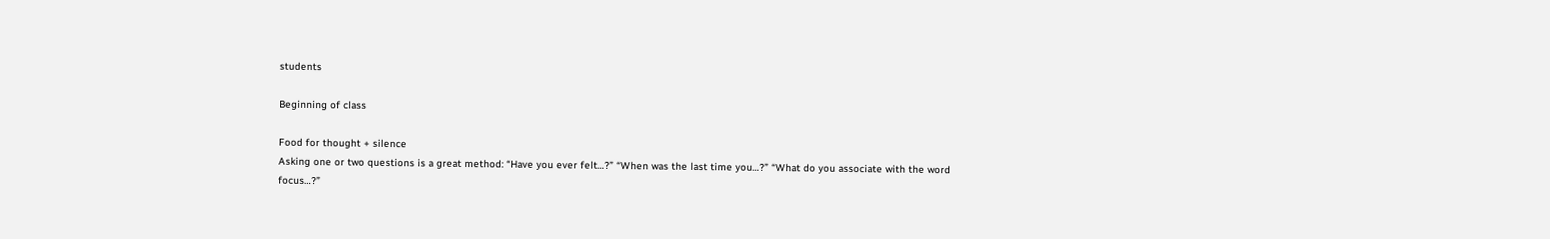students

Beginning of class

Food for thought + silence
Asking one or two questions is a great method: “Have you ever felt…?” “When was the last time you…?” “What do you associate with the word focus…?”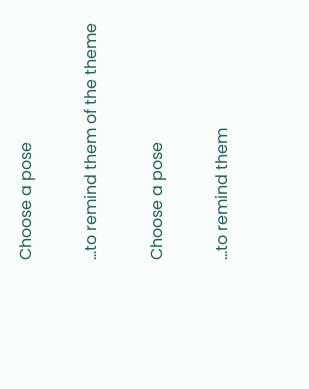Choose a pose

…to remind them of the theme

Choose a pose

…to remind them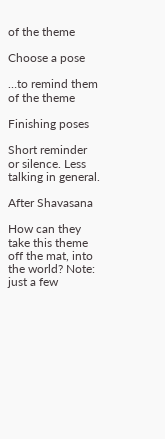of the theme

Choose a pose

…to remind them of the theme

Finishing poses

Short reminder or silence. Less talking in general.

After Shavasana

How can they take this theme off the mat, into the world? Note: just a few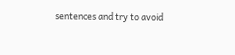sentences and try to avoid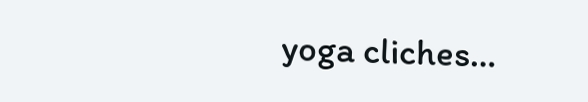yoga cliches…